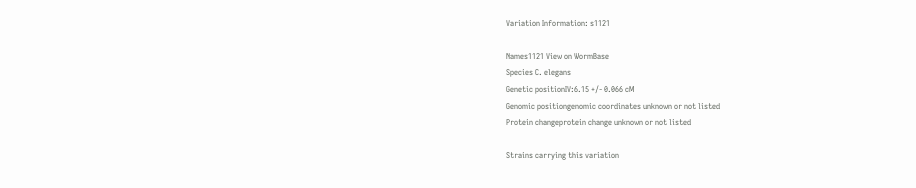Variation Information: s1121

Names1121 View on WormBase
Species C. elegans
Genetic positionIV:6.15 +/- 0.066 cM
Genomic positiongenomic coordinates unknown or not listed
Protein changeprotein change unknown or not listed

Strains carrying this variation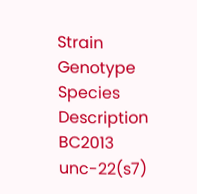Strain Genotype Species Description
BC2013 unc-22(s7)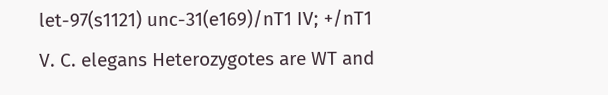let-97(s1121) unc-31(e169)/nT1 IV; +/nT1 V. C. elegans Heterozygotes are WT and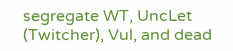segregate WT, UncLet (Twitcher), Vul, and dead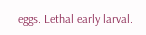eggs. Lethal early larval.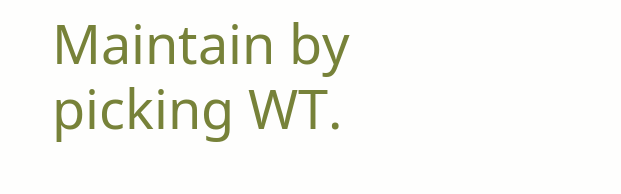Maintain by picking WT.